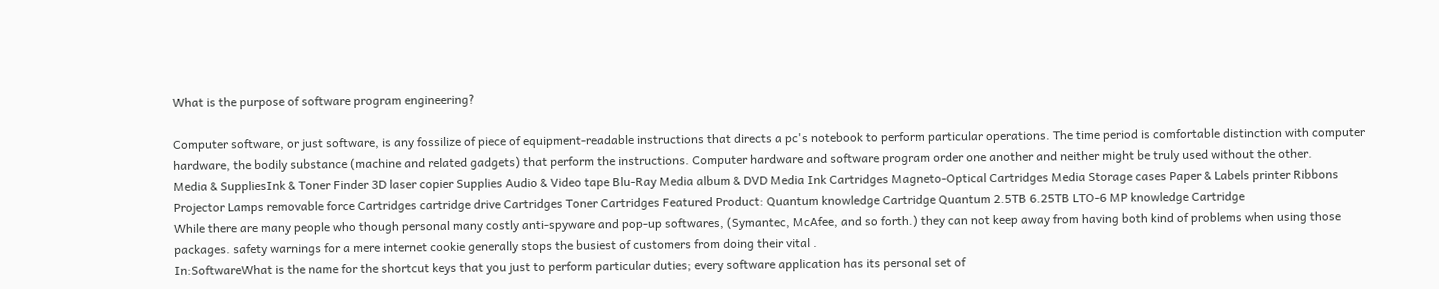What is the purpose of software program engineering?

Computer software, or just software, is any fossilize of piece of equipment-readable instructions that directs a pc's notebook to perform particular operations. The time period is comfortable distinction with computer hardware, the bodily substance (machine and related gadgets) that perform the instructions. Computer hardware and software program order one another and neither might be truly used without the other.
Media & SuppliesInk & Toner Finder 3D laser copier Supplies Audio & Video tape Blu-Ray Media album & DVD Media Ink Cartridges Magneto-Optical Cartridges Media Storage cases Paper & Labels printer Ribbons Projector Lamps removable force Cartridges cartridge drive Cartridges Toner Cartridges Featured Product: Quantum knowledge Cartridge Quantum 2.5TB 6.25TB LTO-6 MP knowledge Cartridge
While there are many people who though personal many costly anti-spyware and pop-up softwares, (Symantec, McAfee, and so forth.) they can not keep away from having both kind of problems when using those packages. safety warnings for a mere internet cookie generally stops the busiest of customers from doing their vital .
In:SoftwareWhat is the name for the shortcut keys that you just to perform particular duties; every software application has its personal set of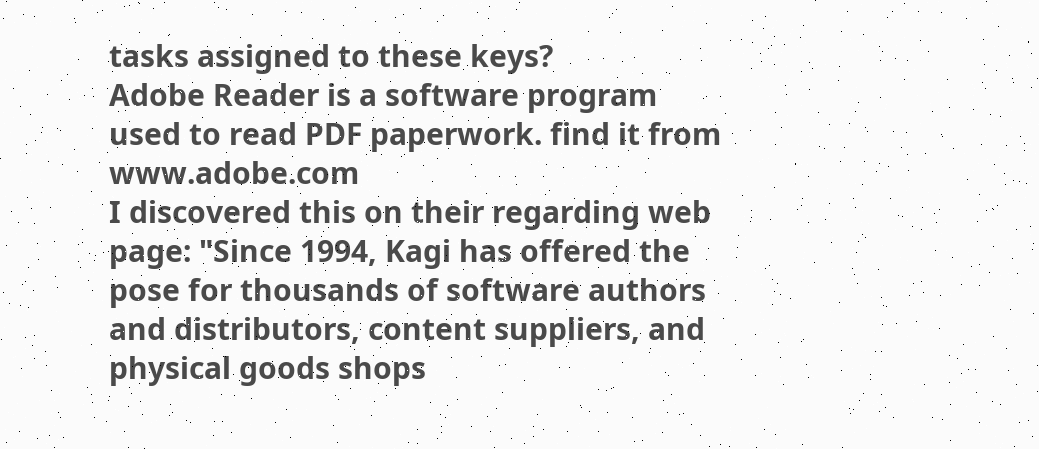tasks assigned to these keys?
Adobe Reader is a software program used to read PDF paperwork. find it from www.adobe.com
I discovered this on their regarding web page: "Since 1994, Kagi has offered the pose for thousands of software authors and distributors, content suppliers, and physical goods shops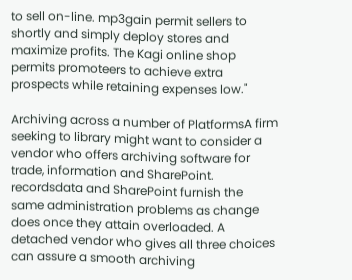to sell on-line. mp3gain permit sellers to shortly and simply deploy stores and maximize profits. The Kagi online shop permits promoteers to achieve extra prospects while retaining expenses low."

Archiving across a number of PlatformsA firm seeking to library might want to consider a vendor who offers archiving software for trade, information and SharePoint. recordsdata and SharePoint furnish the same administration problems as change does once they attain overloaded. A detached vendor who gives all three choices can assure a smooth archiving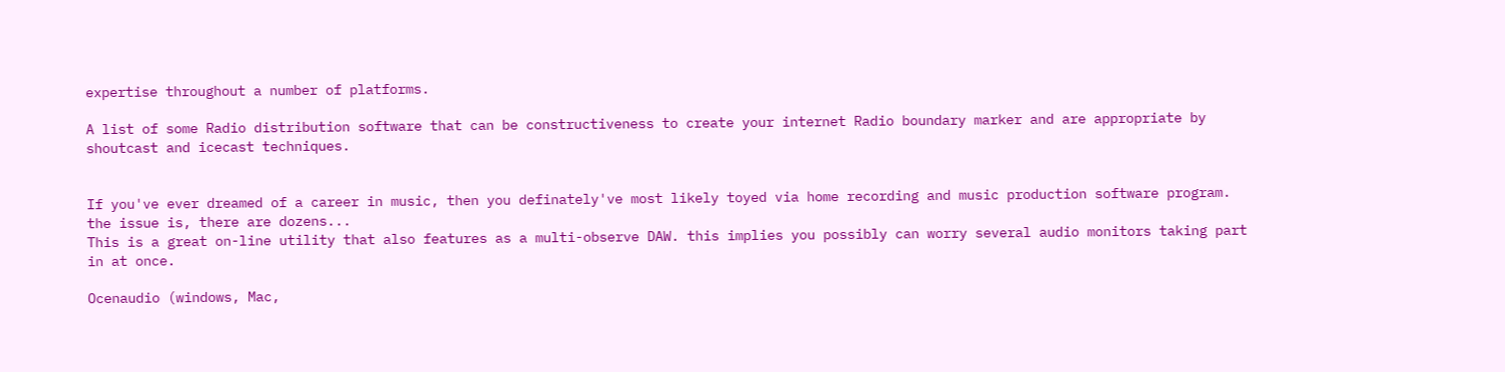expertise throughout a number of platforms.

A list of some Radio distribution software that can be constructiveness to create your internet Radio boundary marker and are appropriate by shoutcast and icecast techniques.


If you've ever dreamed of a career in music, then you definately've most likely toyed via home recording and music production software program. the issue is, there are dozens...
This is a great on-line utility that also features as a multi-observe DAW. this implies you possibly can worry several audio monitors taking part in at once.

Ocenaudio (windows, Mac,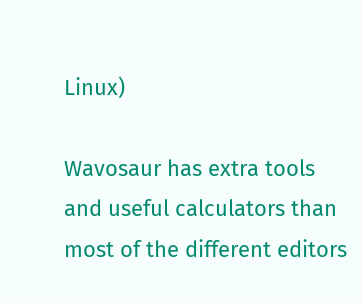Linux)

Wavosaur has extra tools and useful calculators than most of the different editors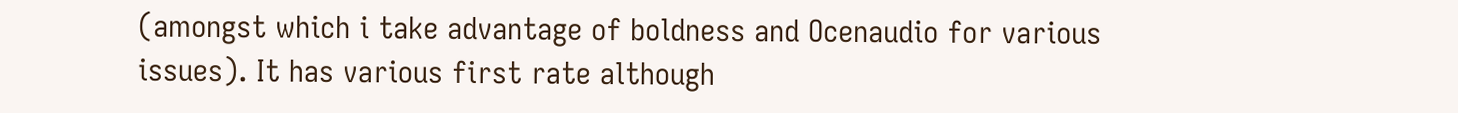(amongst which i take advantage of boldness and Ocenaudio for various issues). It has various first rate although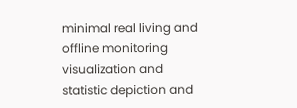minimal real living and offline monitoring visualization and statistic depiction and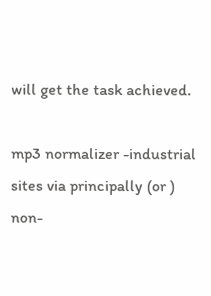will get the task achieved.

mp3 normalizer -industrial sites via principally (or ) non-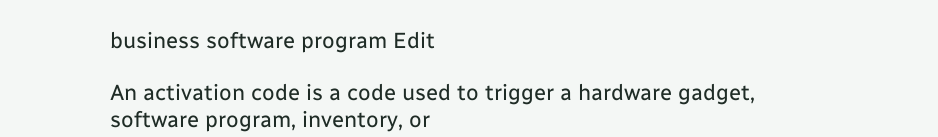business software program Edit

An activation code is a code used to trigger a hardware gadget, software program, inventory, or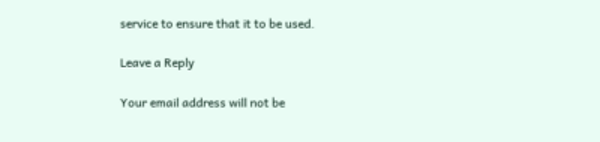service to ensure that it to be used.

Leave a Reply

Your email address will not be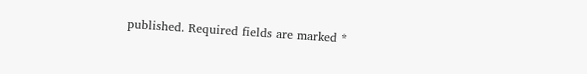published. Required fields are marked *